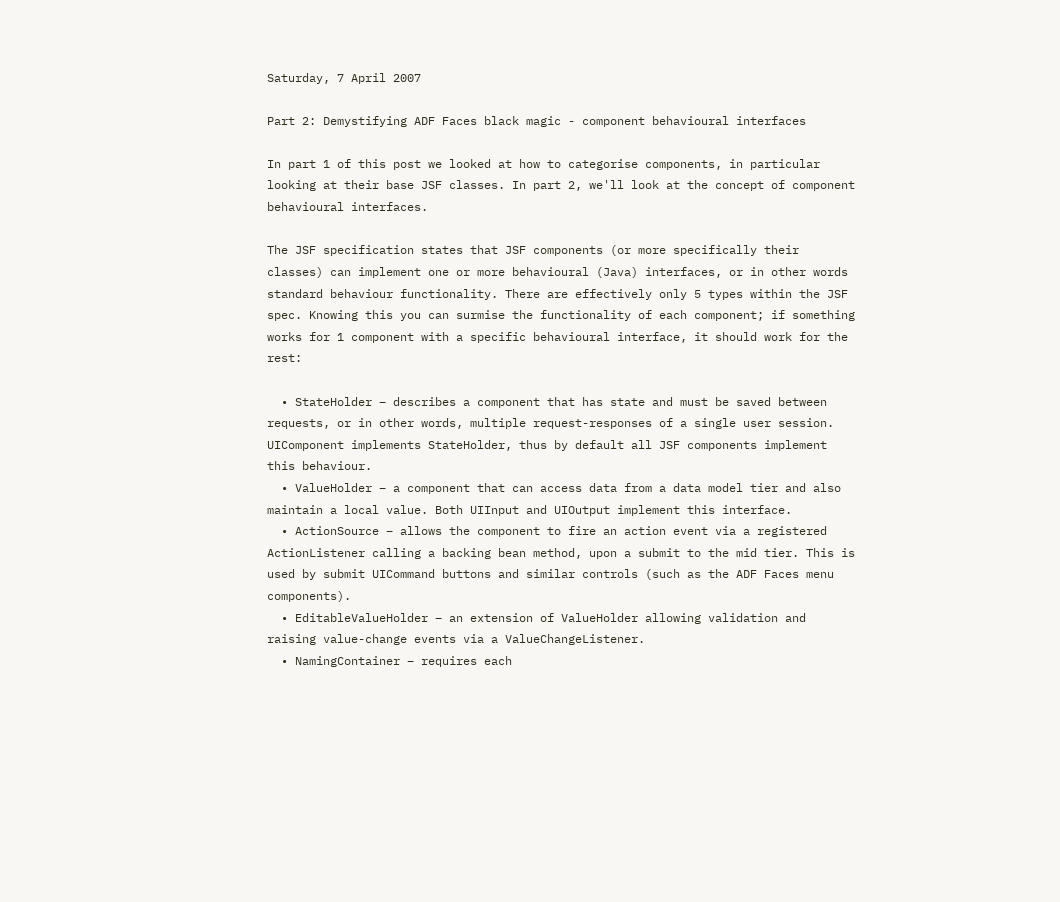Saturday, 7 April 2007

Part 2: Demystifying ADF Faces black magic - component behavioural interfaces

In part 1 of this post we looked at how to categorise components, in particular looking at their base JSF classes. In part 2, we'll look at the concept of component behavioural interfaces.

The JSF specification states that JSF components (or more specifically their classes) can implement one or more behavioural (Java) interfaces, or in other words standard behaviour functionality. There are effectively only 5 types within the JSF spec. Knowing this you can surmise the functionality of each component; if something works for 1 component with a specific behavioural interface, it should work for the rest:

  • StateHolder – describes a component that has state and must be saved between requests, or in other words, multiple request-responses of a single user session. UIComponent implements StateHolder, thus by default all JSF components implement this behaviour.
  • ValueHolder – a component that can access data from a data model tier and also maintain a local value. Both UIInput and UIOutput implement this interface.
  • ActionSource – allows the component to fire an action event via a registered ActionListener calling a backing bean method, upon a submit to the mid tier. This is used by submit UICommand buttons and similar controls (such as the ADF Faces menu components).
  • EditableValueHolder – an extension of ValueHolder allowing validation and raising value-change events via a ValueChangeListener.
  • NamingContainer – requires each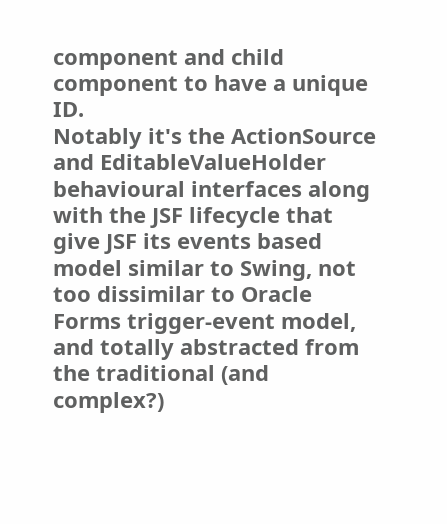component and child component to have a unique ID.
Notably it's the ActionSource and EditableValueHolder behavioural interfaces along with the JSF lifecycle that give JSF its events based model similar to Swing, not too dissimilar to Oracle Forms trigger-event model, and totally abstracted from the traditional (and complex?)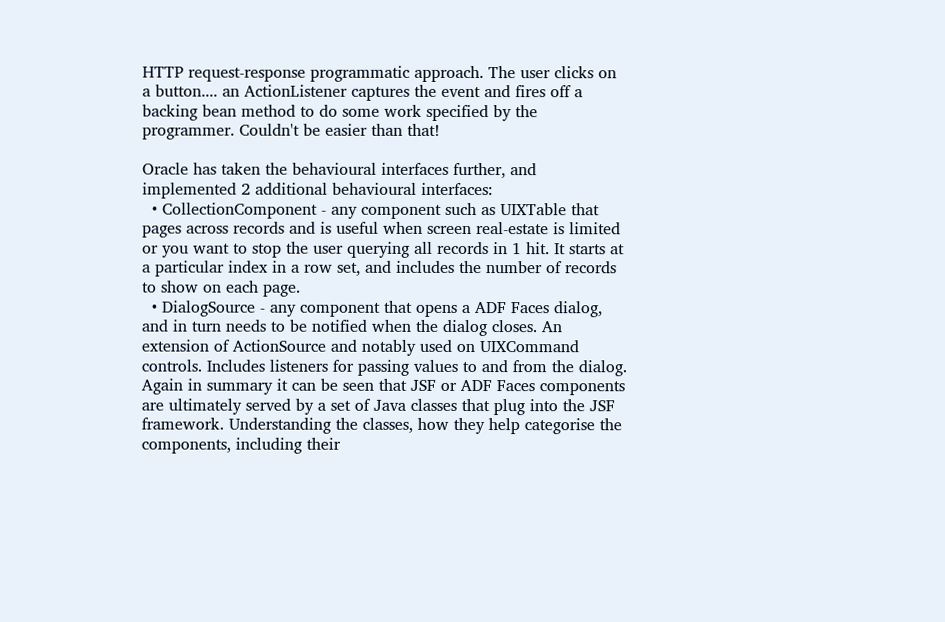HTTP request-response programmatic approach. The user clicks on a button.... an ActionListener captures the event and fires off a backing bean method to do some work specified by the programmer. Couldn't be easier than that!

Oracle has taken the behavioural interfaces further, and implemented 2 additional behavioural interfaces:
  • CollectionComponent - any component such as UIXTable that pages across records and is useful when screen real-estate is limited or you want to stop the user querying all records in 1 hit. It starts at a particular index in a row set, and includes the number of records to show on each page.
  • DialogSource - any component that opens a ADF Faces dialog, and in turn needs to be notified when the dialog closes. An extension of ActionSource and notably used on UIXCommand controls. Includes listeners for passing values to and from the dialog.
Again in summary it can be seen that JSF or ADF Faces components are ultimately served by a set of Java classes that plug into the JSF framework. Understanding the classes, how they help categorise the components, including their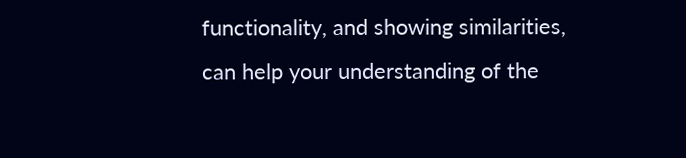functionality, and showing similarities, can help your understanding of the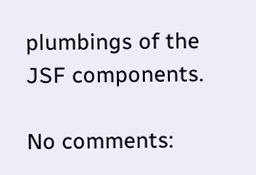plumbings of the JSF components.

No comments: